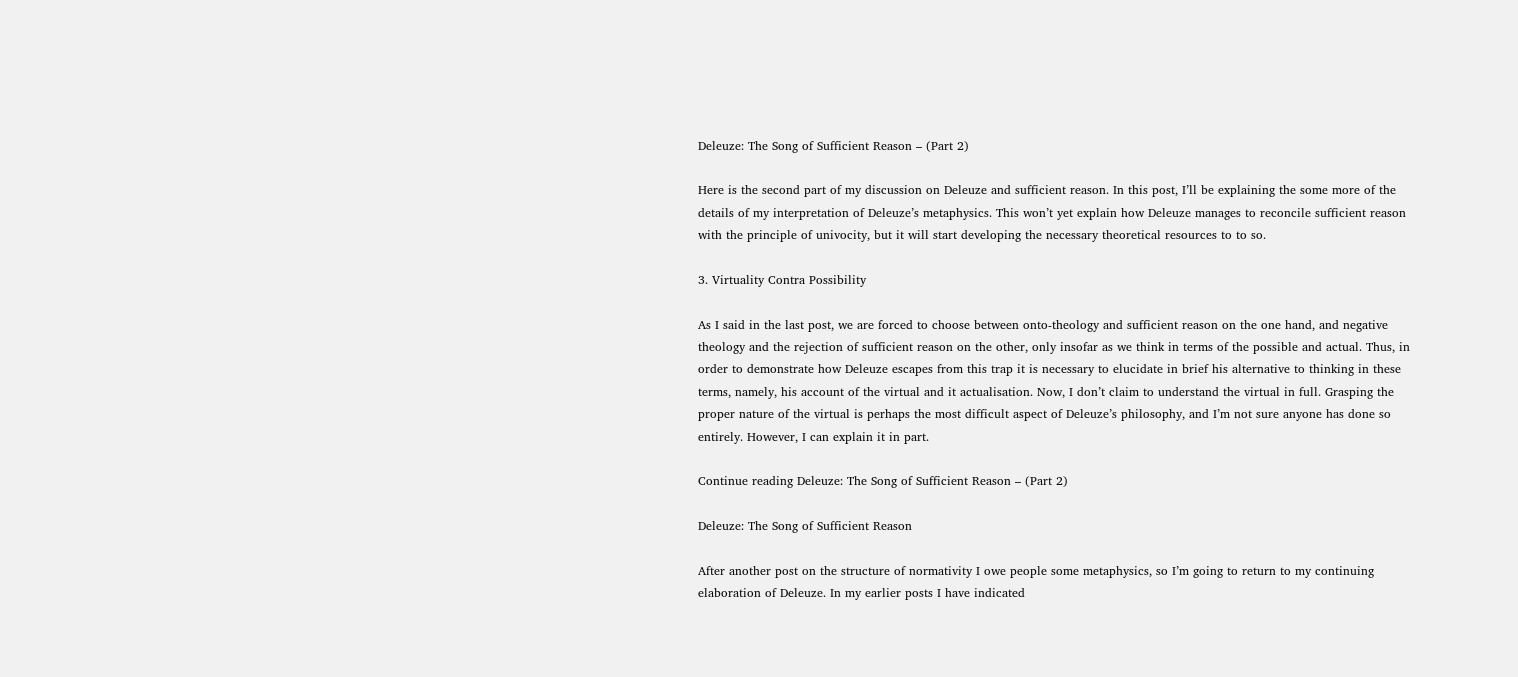Deleuze: The Song of Sufficient Reason – (Part 2)

Here is the second part of my discussion on Deleuze and sufficient reason. In this post, I’ll be explaining the some more of the details of my interpretation of Deleuze’s metaphysics. This won’t yet explain how Deleuze manages to reconcile sufficient reason with the principle of univocity, but it will start developing the necessary theoretical resources to to so.

3. Virtuality Contra Possibility

As I said in the last post, we are forced to choose between onto-theology and sufficient reason on the one hand, and negative theology and the rejection of sufficient reason on the other, only insofar as we think in terms of the possible and actual. Thus, in order to demonstrate how Deleuze escapes from this trap it is necessary to elucidate in brief his alternative to thinking in these terms, namely, his account of the virtual and it actualisation. Now, I don’t claim to understand the virtual in full. Grasping the proper nature of the virtual is perhaps the most difficult aspect of Deleuze’s philosophy, and I’m not sure anyone has done so entirely. However, I can explain it in part.

Continue reading Deleuze: The Song of Sufficient Reason – (Part 2)

Deleuze: The Song of Sufficient Reason

After another post on the structure of normativity I owe people some metaphysics, so I’m going to return to my continuing elaboration of Deleuze. In my earlier posts I have indicated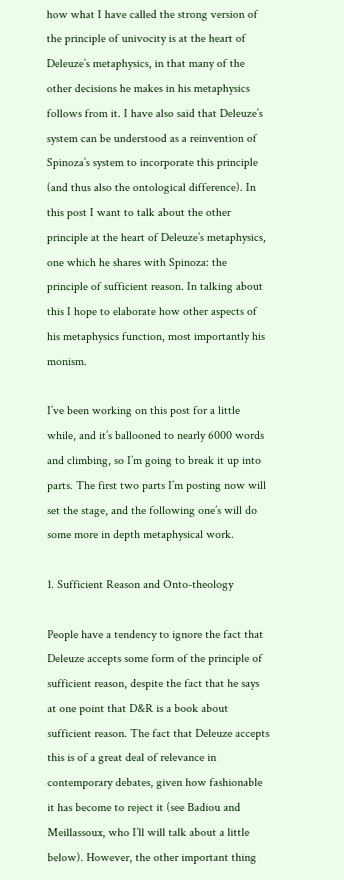how what I have called the strong version of the principle of univocity is at the heart of Deleuze’s metaphysics, in that many of the other decisions he makes in his metaphysics follows from it. I have also said that Deleuze’s system can be understood as a reinvention of Spinoza’s system to incorporate this principle (and thus also the ontological difference). In this post I want to talk about the other principle at the heart of Deleuze’s metaphysics, one which he shares with Spinoza: the principle of sufficient reason. In talking about this I hope to elaborate how other aspects of his metaphysics function, most importantly his monism.

I’ve been working on this post for a little while, and it’s ballooned to nearly 6000 words and climbing, so I’m going to break it up into parts. The first two parts I’m posting now will set the stage, and the following one’s will do some more in depth metaphysical work.

1. Sufficient Reason and Onto-theology

People have a tendency to ignore the fact that Deleuze accepts some form of the principle of sufficient reason, despite the fact that he says at one point that D&R is a book about sufficient reason. The fact that Deleuze accepts this is of a great deal of relevance in contemporary debates, given how fashionable it has become to reject it (see Badiou and Meillassoux, who I’ll will talk about a little below). However, the other important thing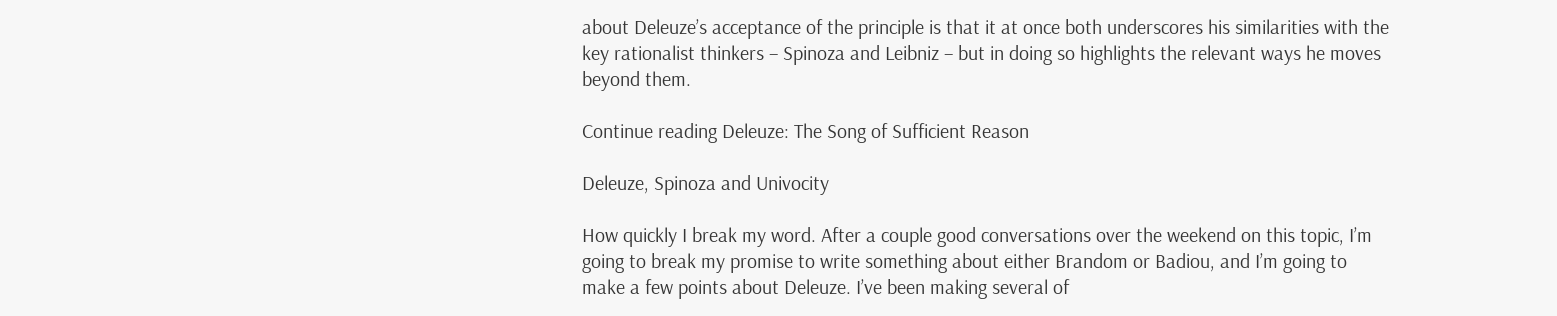about Deleuze’s acceptance of the principle is that it at once both underscores his similarities with the key rationalist thinkers – Spinoza and Leibniz – but in doing so highlights the relevant ways he moves beyond them.

Continue reading Deleuze: The Song of Sufficient Reason

Deleuze, Spinoza and Univocity

How quickly I break my word. After a couple good conversations over the weekend on this topic, I’m going to break my promise to write something about either Brandom or Badiou, and I’m going to make a few points about Deleuze. I’ve been making several of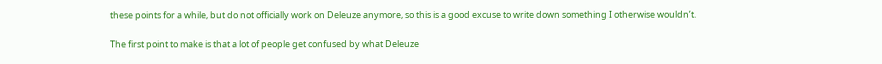these points for a while, but do not officially work on Deleuze anymore, so this is a good excuse to write down something I otherwise wouldn’t.

The first point to make is that a lot of people get confused by what Deleuze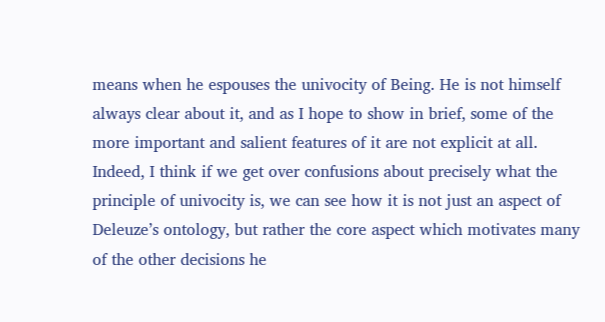means when he espouses the univocity of Being. He is not himself always clear about it, and as I hope to show in brief, some of the more important and salient features of it are not explicit at all. Indeed, I think if we get over confusions about precisely what the principle of univocity is, we can see how it is not just an aspect of Deleuze’s ontology, but rather the core aspect which motivates many of the other decisions he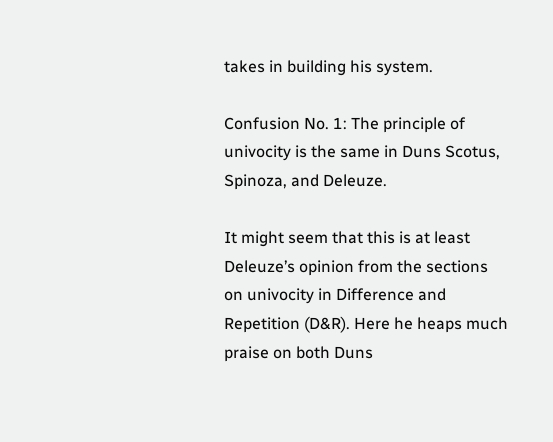takes in building his system.

Confusion No. 1: The principle of univocity is the same in Duns Scotus, Spinoza, and Deleuze.

It might seem that this is at least Deleuze’s opinion from the sections on univocity in Difference and Repetition (D&R). Here he heaps much praise on both Duns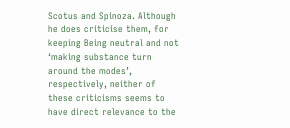Scotus and Spinoza. Although he does criticise them, for keeping Being neutral and not ‘making substance turn around the modes’, respectively, neither of these criticisms seems to have direct relevance to the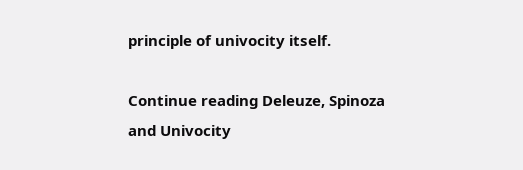principle of univocity itself.

Continue reading Deleuze, Spinoza and Univocity